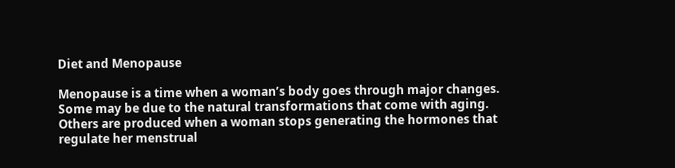Diet and Menopause

Menopause is a time when a woman’s body goes through major changes. Some may be due to the natural transformations that come with aging. Others are produced when a woman stops generating the hormones that regulate her menstrual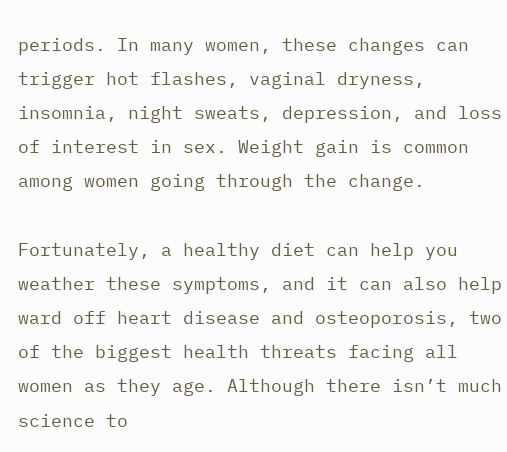periods. In many women, these changes can trigger hot flashes, vaginal dryness, insomnia, night sweats, depression, and loss of interest in sex. Weight gain is common among women going through the change.

Fortunately, a healthy diet can help you weather these symptoms, and it can also help ward off heart disease and osteoporosis, two of the biggest health threats facing all women as they age. Although there isn’t much science to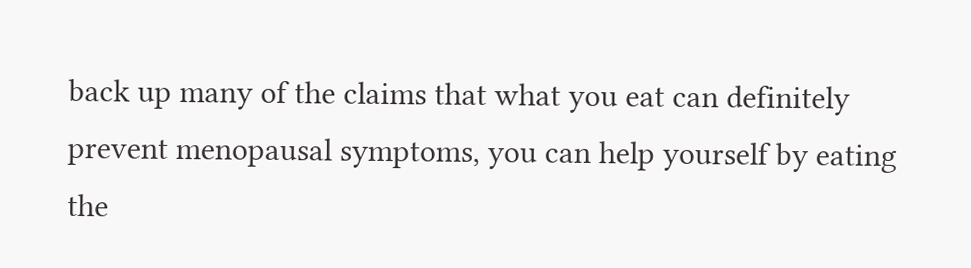back up many of the claims that what you eat can definitely prevent menopausal symptoms, you can help yourself by eating the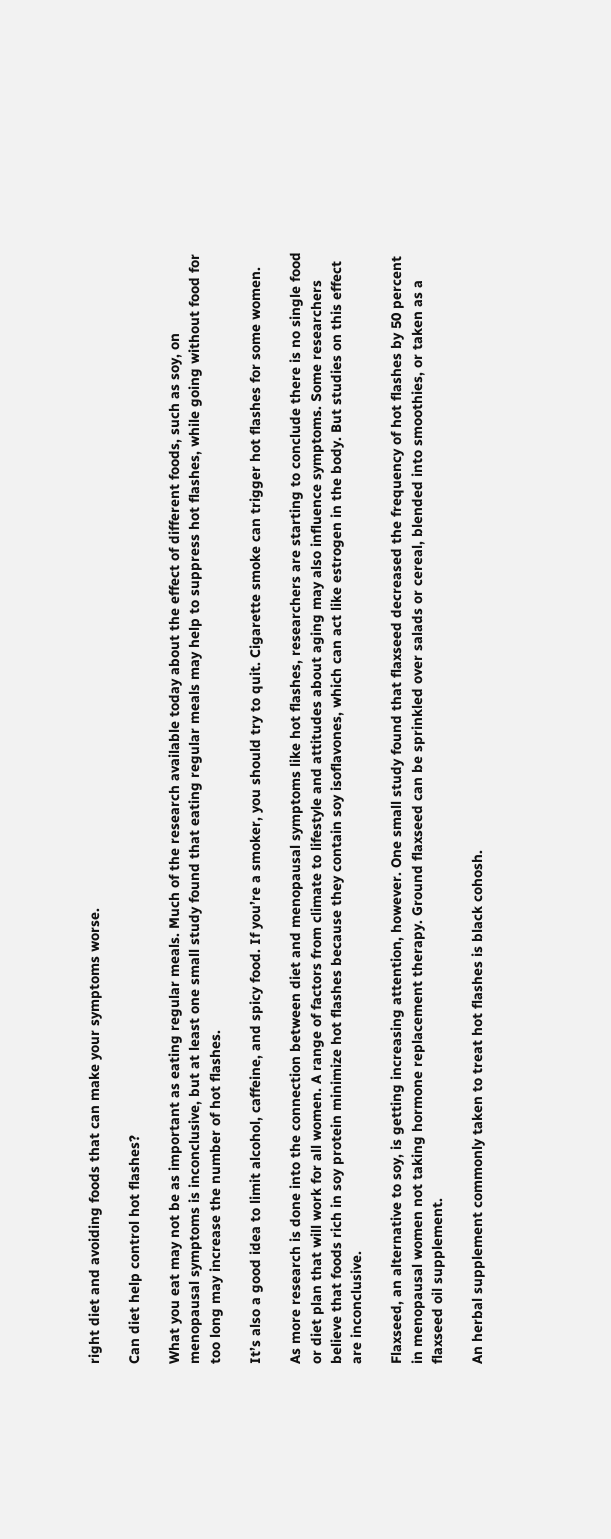right diet and avoiding foods that can make your symptoms worse.

Can diet help control hot flashes?

What you eat may not be as important as eating regular meals. Much of the research available today about the effect of different foods, such as soy, on menopausal symptoms is inconclusive, but at least one small study found that eating regular meals may help to suppress hot flashes, while going without food for too long may increase the number of hot flashes.

It’s also a good idea to limit alcohol, caffeine, and spicy food. If you’re a smoker, you should try to quit. Cigarette smoke can trigger hot flashes for some women.

As more research is done into the connection between diet and menopausal symptoms like hot flashes, researchers are starting to conclude there is no single food or diet plan that will work for all women. A range of factors from climate to lifestyle and attitudes about aging may also influence symptoms. Some researchers believe that foods rich in soy protein minimize hot flashes because they contain soy isoflavones, which can act like estrogen in the body. But studies on this effect are inconclusive.

Flaxseed, an alternative to soy, is getting increasing attention, however. One small study found that flaxseed decreased the frequency of hot flashes by 50 percent in menopausal women not taking hormone replacement therapy. Ground flaxseed can be sprinkled over salads or cereal, blended into smoothies, or taken as a flaxseed oil supplement.

An herbal supplement commonly taken to treat hot flashes is black cohosh.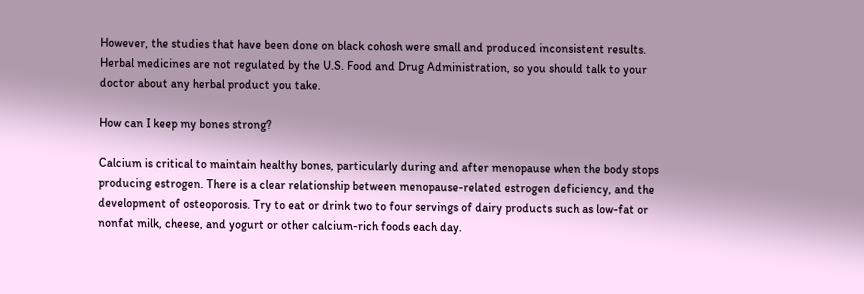However, the studies that have been done on black cohosh were small and produced inconsistent results. Herbal medicines are not regulated by the U.S. Food and Drug Administration, so you should talk to your doctor about any herbal product you take.

How can I keep my bones strong?

Calcium is critical to maintain healthy bones, particularly during and after menopause when the body stops producing estrogen. There is a clear relationship between menopause-related estrogen deficiency, and the development of osteoporosis. Try to eat or drink two to four servings of dairy products such as low-fat or nonfat milk, cheese, and yogurt or other calcium-rich foods each day.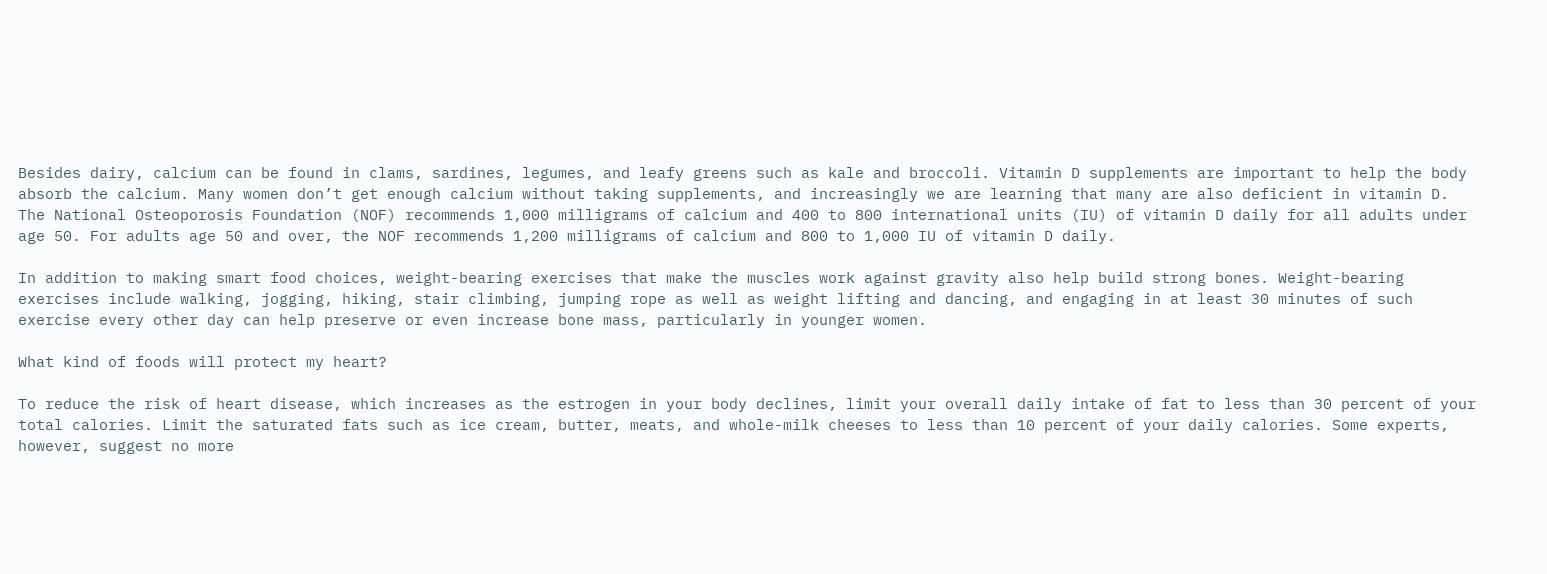Besides dairy, calcium can be found in clams, sardines, legumes, and leafy greens such as kale and broccoli. Vitamin D supplements are important to help the body absorb the calcium. Many women don’t get enough calcium without taking supplements, and increasingly we are learning that many are also deficient in vitamin D. The National Osteoporosis Foundation (NOF) recommends 1,000 milligrams of calcium and 400 to 800 international units (IU) of vitamin D daily for all adults under age 50. For adults age 50 and over, the NOF recommends 1,200 milligrams of calcium and 800 to 1,000 IU of vitamin D daily.

In addition to making smart food choices, weight-bearing exercises that make the muscles work against gravity also help build strong bones. Weight-bearing exercises include walking, jogging, hiking, stair climbing, jumping rope as well as weight lifting and dancing, and engaging in at least 30 minutes of such exercise every other day can help preserve or even increase bone mass, particularly in younger women.

What kind of foods will protect my heart?

To reduce the risk of heart disease, which increases as the estrogen in your body declines, limit your overall daily intake of fat to less than 30 percent of your total calories. Limit the saturated fats such as ice cream, butter, meats, and whole-milk cheeses to less than 10 percent of your daily calories. Some experts, however, suggest no more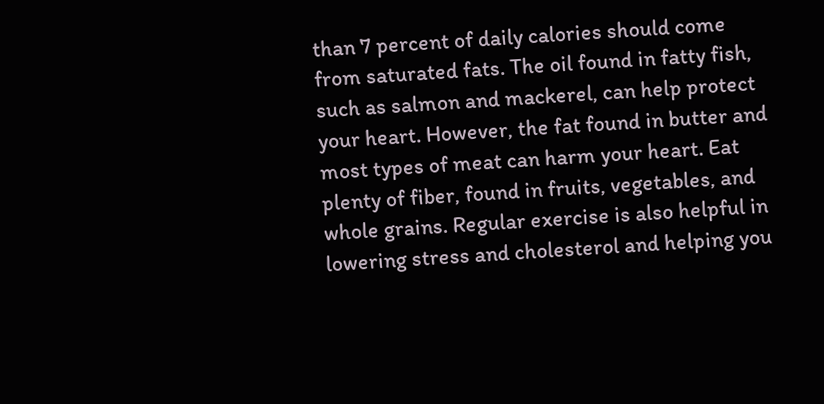than 7 percent of daily calories should come from saturated fats. The oil found in fatty fish, such as salmon and mackerel, can help protect your heart. However, the fat found in butter and most types of meat can harm your heart. Eat plenty of fiber, found in fruits, vegetables, and whole grains. Regular exercise is also helpful in lowering stress and cholesterol and helping you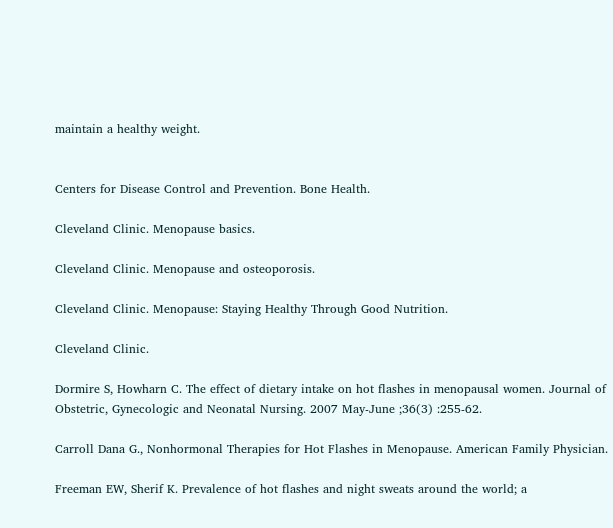maintain a healthy weight.


Centers for Disease Control and Prevention. Bone Health.

Cleveland Clinic. Menopause basics.

Cleveland Clinic. Menopause and osteoporosis.

Cleveland Clinic. Menopause: Staying Healthy Through Good Nutrition.

Cleveland Clinic.

Dormire S, Howharn C. The effect of dietary intake on hot flashes in menopausal women. Journal of Obstetric, Gynecologic and Neonatal Nursing. 2007 May-June ;36(3) :255-62.

Carroll Dana G., Nonhormonal Therapies for Hot Flashes in Menopause. American Family Physician.

Freeman EW, Sherif K. Prevalence of hot flashes and night sweats around the world; a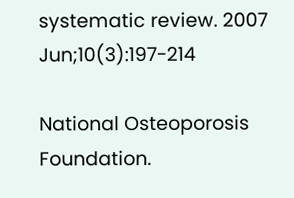systematic review. 2007 Jun;10(3):197-214

National Osteoporosis Foundation.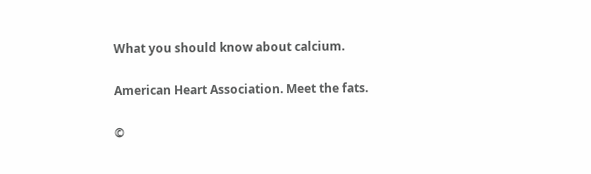What you should know about calcium.

American Heart Association. Meet the fats.

©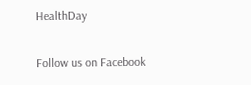HealthDay

Follow us on Facebook